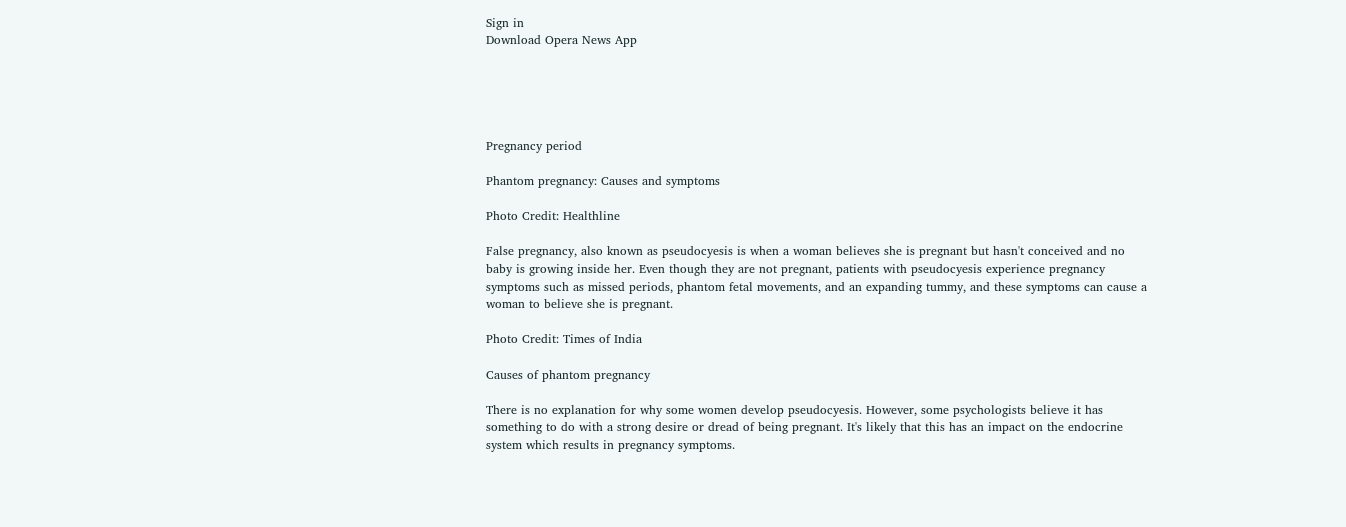Sign in
Download Opera News App





Pregnancy period

Phantom pregnancy: Causes and symptoms

Photo Credit: Healthline

False pregnancy, also known as pseudocyesis is when a woman believes she is pregnant but hasn't conceived and no baby is growing inside her. Even though they are not pregnant, patients with pseudocyesis experience pregnancy symptoms such as missed periods, phantom fetal movements, and an expanding tummy, and these symptoms can cause a woman to believe she is pregnant.

Photo Credit: Times of India

Causes of phantom pregnancy

There is no explanation for why some women develop pseudocyesis. However, some psychologists believe it has something to do with a strong desire or dread of being pregnant. It's likely that this has an impact on the endocrine system which results in pregnancy symptoms.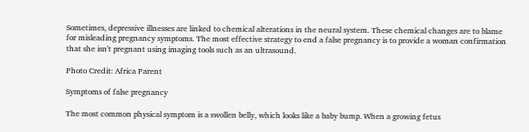Sometimes, depressive illnesses are linked to chemical alterations in the neural system. These chemical changes are to blame for misleading pregnancy symptoms. The most effective strategy to end a false pregnancy is to provide a woman confirmation that she isn't pregnant using imaging tools such as an ultrasound.

Photo Credit: Africa Parent

Symptoms of false pregnancy

The most common physical symptom is a swollen belly, which looks like a baby bump. When a growing fetus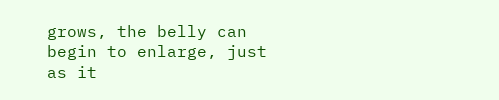grows, the belly can begin to enlarge, just as it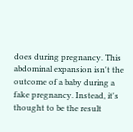does during pregnancy. This abdominal expansion isn't the outcome of a baby during a fake pregnancy. Instead, it's thought to be the result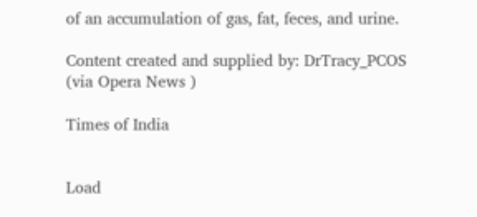of an accumulation of gas, fat, feces, and urine.

Content created and supplied by: DrTracy_PCOS (via Opera News )

Times of India


Load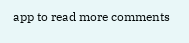app to read more comments